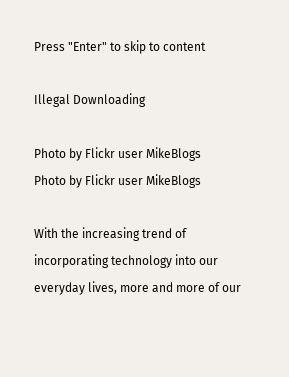Press "Enter" to skip to content

Illegal Downloading

Photo by Flickr user MikeBlogs
Photo by Flickr user MikeBlogs

With the increasing trend of incorporating technology into our everyday lives, more and more of our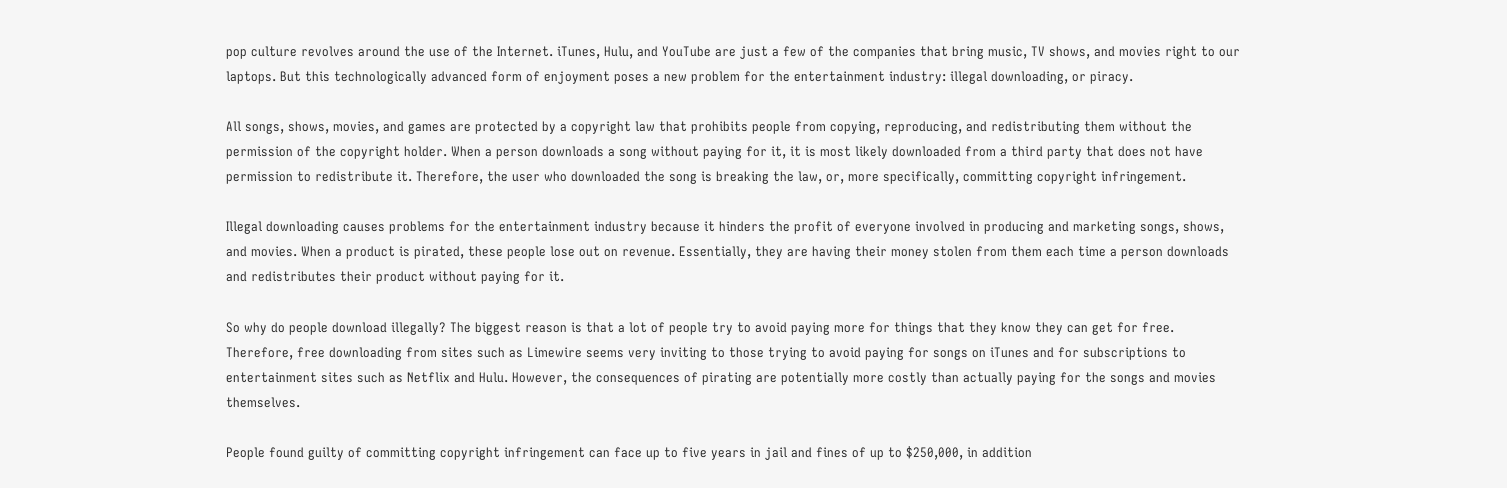pop culture revolves around the use of the Internet. iTunes, Hulu, and YouTube are just a few of the companies that bring music, TV shows, and movies right to our laptops. But this technologically advanced form of enjoyment poses a new problem for the entertainment industry: illegal downloading, or piracy.

All songs, shows, movies, and games are protected by a copyright law that prohibits people from copying, reproducing, and redistributing them without the permission of the copyright holder. When a person downloads a song without paying for it, it is most likely downloaded from a third party that does not have permission to redistribute it. Therefore, the user who downloaded the song is breaking the law, or, more specifically, committing copyright infringement.

Illegal downloading causes problems for the entertainment industry because it hinders the profit of everyone involved in producing and marketing songs, shows, and movies. When a product is pirated, these people lose out on revenue. Essentially, they are having their money stolen from them each time a person downloads and redistributes their product without paying for it.

So why do people download illegally? The biggest reason is that a lot of people try to avoid paying more for things that they know they can get for free. Therefore, free downloading from sites such as Limewire seems very inviting to those trying to avoid paying for songs on iTunes and for subscriptions to entertainment sites such as Netflix and Hulu. However, the consequences of pirating are potentially more costly than actually paying for the songs and movies themselves.

People found guilty of committing copyright infringement can face up to five years in jail and fines of up to $250,000, in addition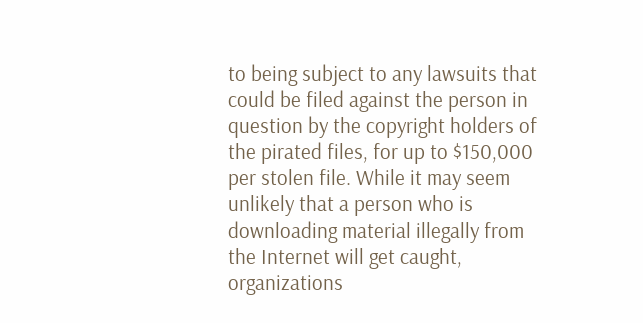to being subject to any lawsuits that could be filed against the person in question by the copyright holders of the pirated files, for up to $150,000 per stolen file. While it may seem unlikely that a person who is downloading material illegally from the Internet will get caught, organizations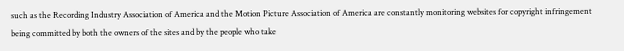such as the Recording Industry Association of America and the Motion Picture Association of America are constantly monitoring websites for copyright infringement being committed by both the owners of the sites and by the people who take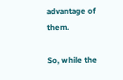advantage of them.

So, while the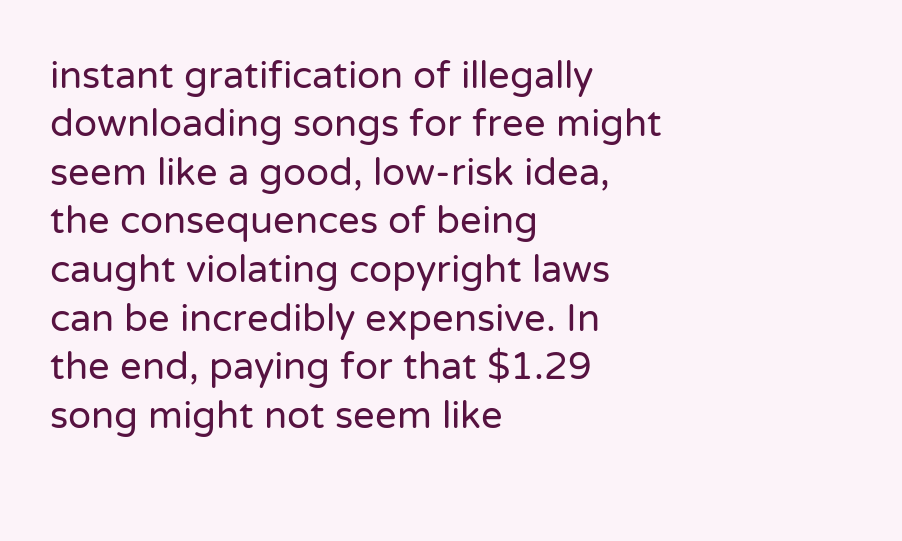instant gratification of illegally downloading songs for free might seem like a good, low-risk idea, the consequences of being caught violating copyright laws can be incredibly expensive. In the end, paying for that $1.29 song might not seem like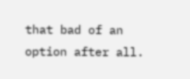that bad of an option after all.